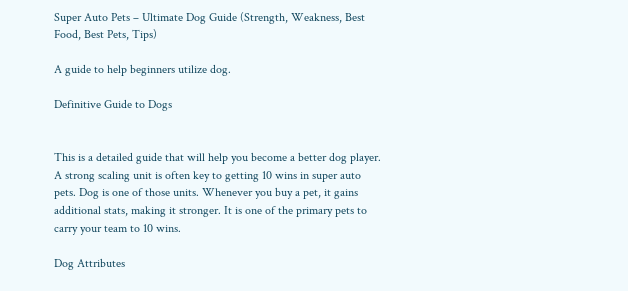Super Auto Pets – Ultimate Dog Guide (Strength, Weakness, Best Food, Best Pets, Tips)

A guide to help beginners utilize dog.

Definitive Guide to Dogs


This is a detailed guide that will help you become a better dog player. A strong scaling unit is often key to getting 10 wins in super auto pets. Dog is one of those units. Whenever you buy a pet, it gains additional stats, making it stronger. It is one of the primary pets to carry your team to 10 wins.

Dog Attributes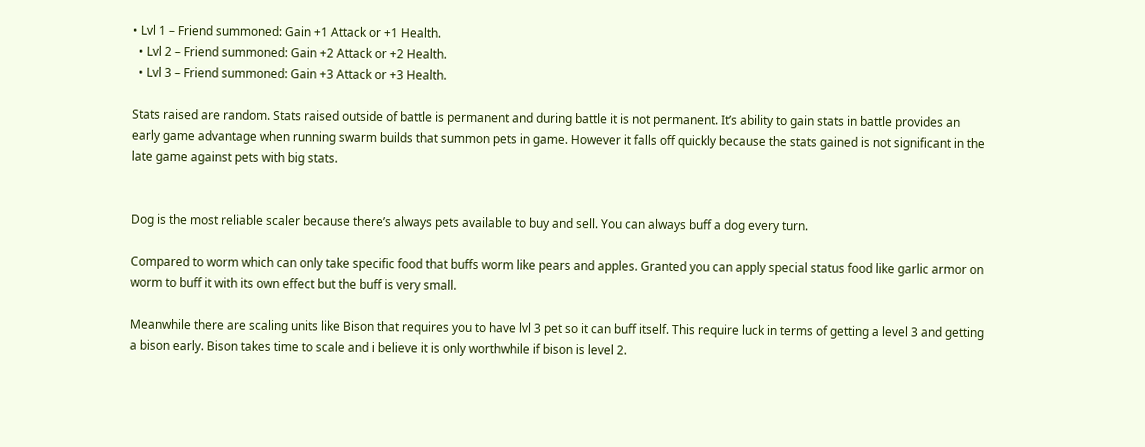• Lvl 1 – Friend summoned: Gain +1 Attack or +1 Health.
  • Lvl 2 – Friend summoned: Gain +2 Attack or +2 Health.
  • Lvl 3 – Friend summoned: Gain +3 Attack or +3 Health.

Stats raised are random. Stats raised outside of battle is permanent and during battle it is not permanent. It’s ability to gain stats in battle provides an early game advantage when running swarm builds that summon pets in game. However it falls off quickly because the stats gained is not significant in the late game against pets with big stats.


Dog is the most reliable scaler because there’s always pets available to buy and sell. You can always buff a dog every turn.

Compared to worm which can only take specific food that buffs worm like pears and apples. Granted you can apply special status food like garlic armor on worm to buff it with its own effect but the buff is very small.

Meanwhile there are scaling units like Bison that requires you to have lvl 3 pet so it can buff itself. This require luck in terms of getting a level 3 and getting a bison early. Bison takes time to scale and i believe it is only worthwhile if bison is level 2.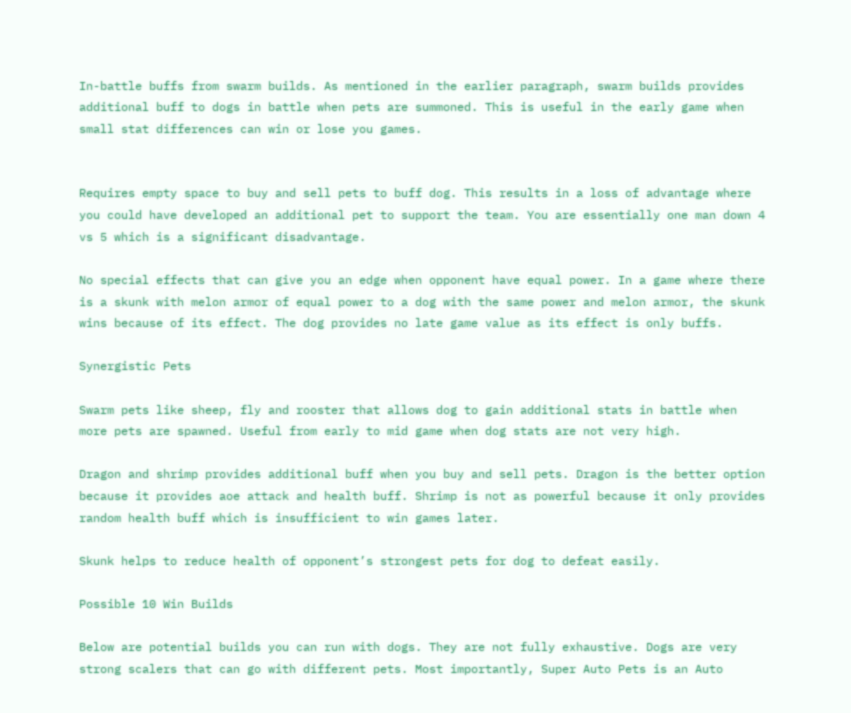In-battle buffs from swarm builds. As mentioned in the earlier paragraph, swarm builds provides additional buff to dogs in battle when pets are summoned. This is useful in the early game when small stat differences can win or lose you games.


Requires empty space to buy and sell pets to buff dog. This results in a loss of advantage where you could have developed an additional pet to support the team. You are essentially one man down 4 vs 5 which is a significant disadvantage.

No special effects that can give you an edge when opponent have equal power. In a game where there is a skunk with melon armor of equal power to a dog with the same power and melon armor, the skunk wins because of its effect. The dog provides no late game value as its effect is only buffs.

Synergistic Pets

Swarm pets like sheep, fly and rooster that allows dog to gain additional stats in battle when more pets are spawned. Useful from early to mid game when dog stats are not very high.

Dragon and shrimp provides additional buff when you buy and sell pets. Dragon is the better option because it provides aoe attack and health buff. Shrimp is not as powerful because it only provides random health buff which is insufficient to win games later.

Skunk helps to reduce health of opponent’s strongest pets for dog to defeat easily.

Possible 10 Win Builds

Below are potential builds you can run with dogs. They are not fully exhaustive. Dogs are very strong scalers that can go with different pets. Most importantly, Super Auto Pets is an Auto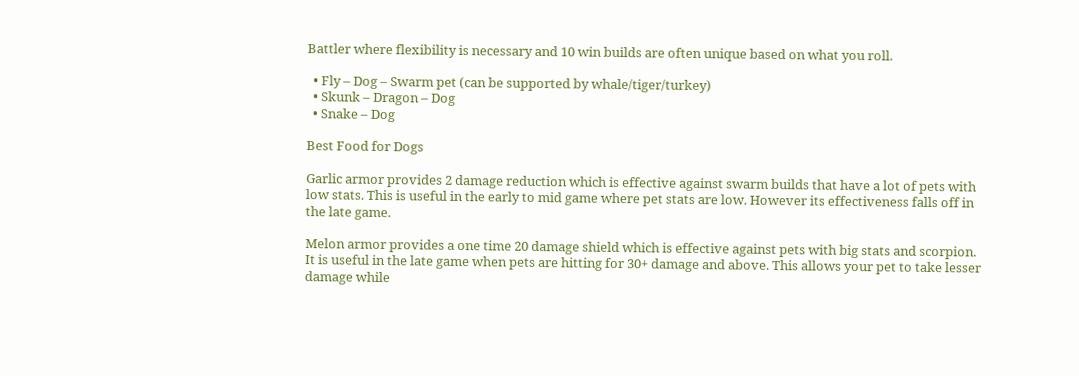Battler where flexibility is necessary and 10 win builds are often unique based on what you roll.

  • Fly – Dog – Swarm pet (can be supported by whale/tiger/turkey)
  • Skunk – Dragon – Dog
  • Snake – Dog

Best Food for Dogs

Garlic armor provides 2 damage reduction which is effective against swarm builds that have a lot of pets with low stats. This is useful in the early to mid game where pet stats are low. However its effectiveness falls off in the late game.

Melon armor provides a one time 20 damage shield which is effective against pets with big stats and scorpion. It is useful in the late game when pets are hitting for 30+ damage and above. This allows your pet to take lesser damage while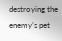destroying the enemy’s pet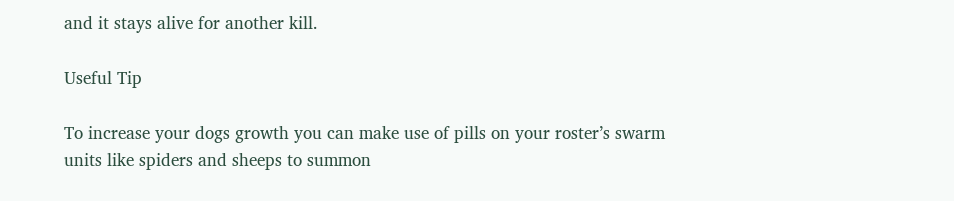and it stays alive for another kill.

Useful Tip

To increase your dogs growth you can make use of pills on your roster’s swarm units like spiders and sheeps to summon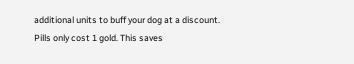additional units to buff your dog at a discount. Pills only cost 1 gold. This saves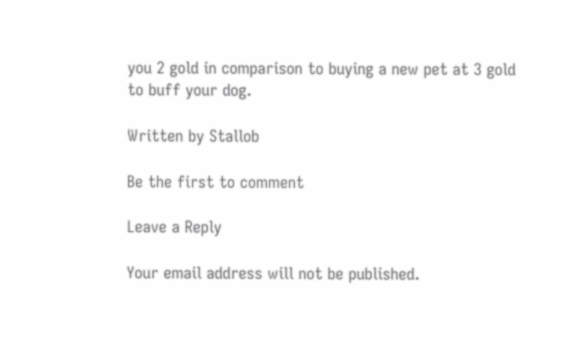you 2 gold in comparison to buying a new pet at 3 gold to buff your dog.

Written by Stallob

Be the first to comment

Leave a Reply

Your email address will not be published.